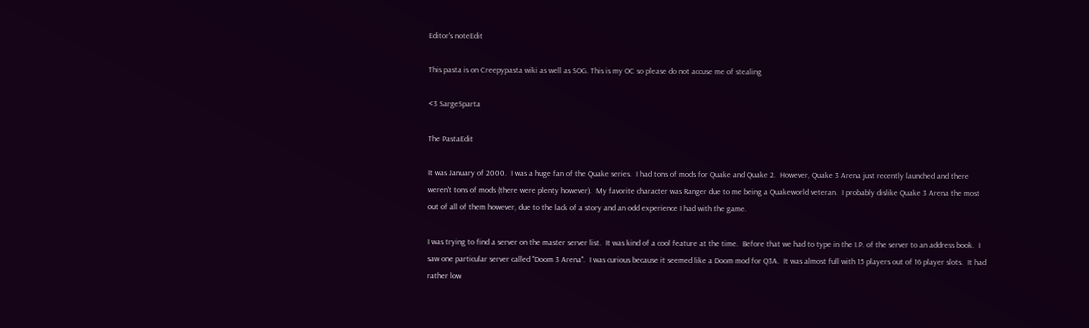Editor's noteEdit

This pasta is on Creepypasta wiki as well as SOG. This is my OC so please do not accuse me of stealing

<3 SargeSparta

The PastaEdit

It was January of 2000.  I was a huge fan of the Quake series.  I had tons of mods for Quake and Quake 2.  However, Quake 3 Arena just recently launched and there weren't tons of mods (there were plenty however).  My favorite character was Ranger due to me being a Quakeworld veteran.  I probably dislike Quake 3 Arena the most out of all of them however, due to the lack of a story and an odd experience I had with the game.

I was trying to find a server on the master server list.  It was kind of a cool feature at the time.  Before that we had to type in the I.P. of the server to an address book.  I saw one particular server called "Doom 3 Arena".  I was curious because it seemed like a Doom mod for Q3A.  It was almost full with 15 players out of 16 player slots.  It had rather low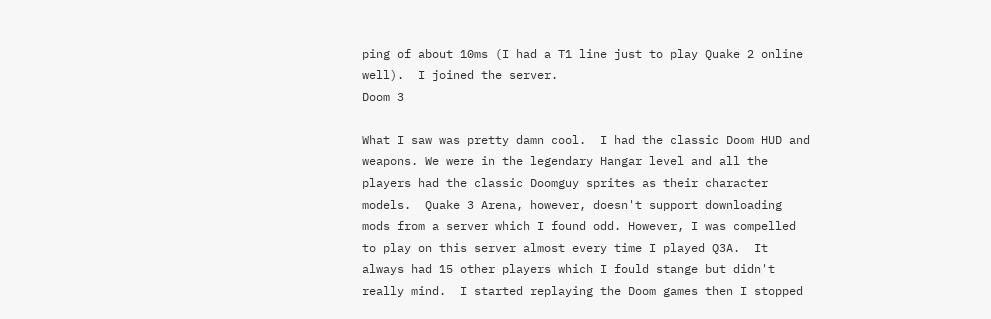ping of about 10ms (I had a T1 line just to play Quake 2 online well).  I joined the server.
Doom 3

What I saw was pretty damn cool.  I had the classic Doom HUD and weapons. We were in the legendary Hangar level and all the players had the classic Doomguy sprites as their character models.  Quake 3 Arena, however, doesn't support downloading mods from a server which I found odd. However, I was compelled to play on this server almost every time I played Q3A.  It always had 15 other players which I fould stange but didn't really mind.  I started replaying the Doom games then I stopped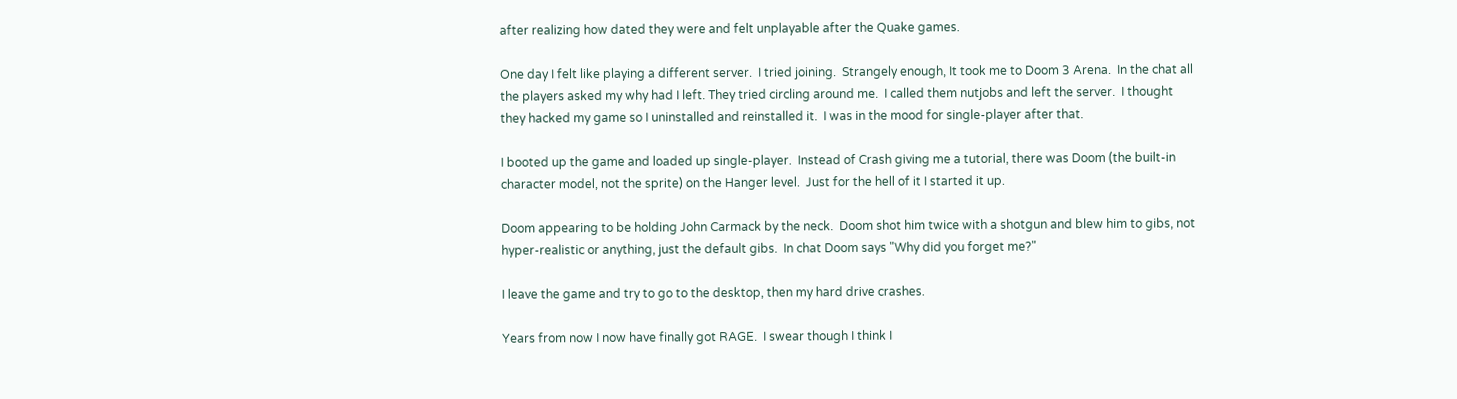after realizing how dated they were and felt unplayable after the Quake games.

One day I felt like playing a different server.  I tried joining.  Strangely enough, It took me to Doom 3 Arena.  In the chat all the players asked my why had I left. They tried circling around me.  I called them nutjobs and left the server.  I thought they hacked my game so I uninstalled and reinstalled it.  I was in the mood for single-player after that.

I booted up the game and loaded up single-player.  Instead of Crash giving me a tutorial, there was Doom (the built-in character model, not the sprite) on the Hanger level.  Just for the hell of it I started it up.

Doom appearing to be holding John Carmack by the neck.  Doom shot him twice with a shotgun and blew him to gibs, not hyper-realistic or anything, just the default gibs.  In chat Doom says "Why did you forget me?"

I leave the game and try to go to the desktop, then my hard drive crashes.

Years from now I now have finally got RAGE.  I swear though I think I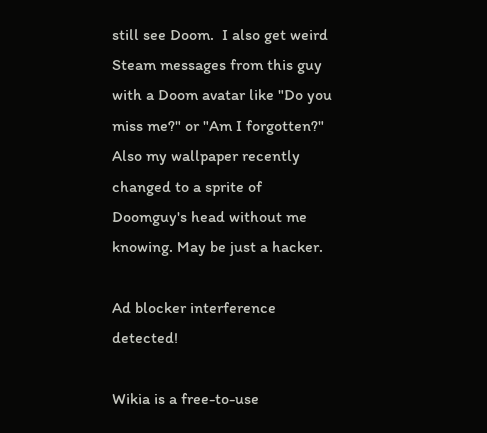still see Doom.  I also get weird Steam messages from this guy with a Doom avatar like "Do you miss me?" or "Am I forgotten?"  Also my wallpaper recently changed to a sprite of Doomguy's head without me knowing. May be just a hacker.

Ad blocker interference detected!

Wikia is a free-to-use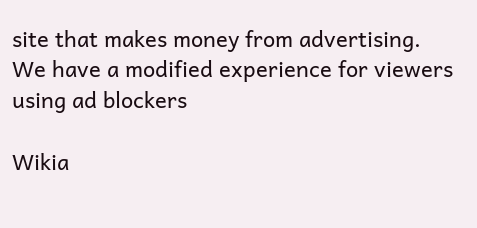site that makes money from advertising. We have a modified experience for viewers using ad blockers

Wikia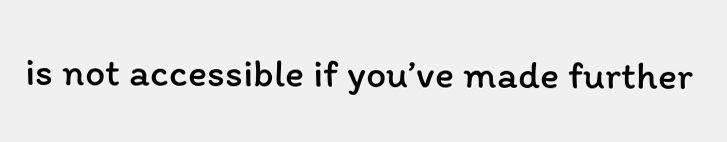is not accessible if you’ve made further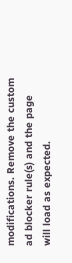modifications. Remove the custom ad blocker rule(s) and the page will load as expected.